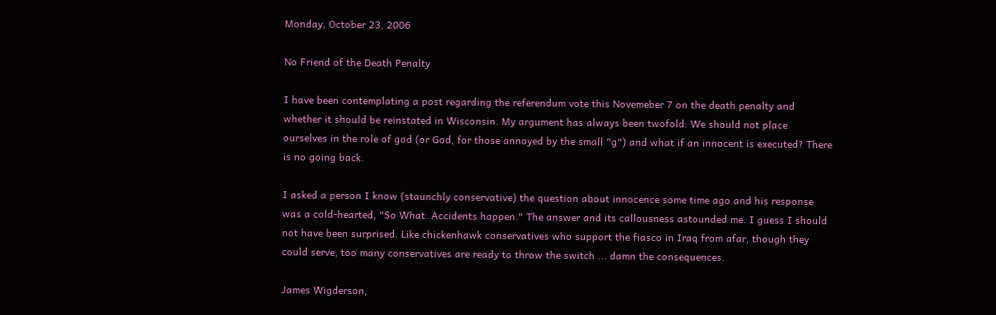Monday, October 23, 2006

No Friend of the Death Penalty

I have been contemplating a post regarding the referendum vote this Novemeber 7 on the death penalty and whether it should be reinstated in Wisconsin. My argument has always been twofold: We should not place ourselves in the role of god (or God, for those annoyed by the small "g") and what if an innocent is executed? There is no going back.

I asked a person I know (staunchly conservative) the question about innocence some time ago and his response was a cold-hearted, "So What. Accidents happen." The answer and its callousness astounded me. I guess I should not have been surprised. Like chickenhawk conservatives who support the fiasco in Iraq from afar, though they could serve, too many conservatives are ready to throw the switch ... damn the consequences.

James Wigderson,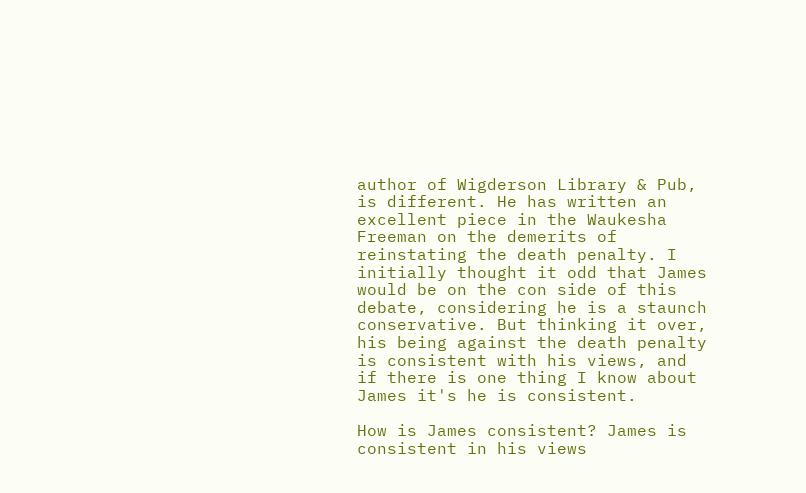author of Wigderson Library & Pub, is different. He has written an excellent piece in the Waukesha Freeman on the demerits of reinstating the death penalty. I initially thought it odd that James would be on the con side of this debate, considering he is a staunch conservative. But thinking it over, his being against the death penalty is consistent with his views, and if there is one thing I know about James it's he is consistent.

How is James consistent? James is consistent in his views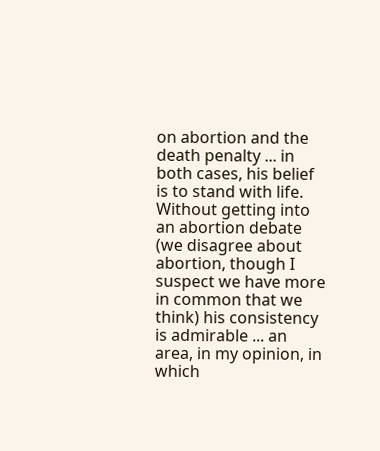on abortion and the death penalty ... in both cases, his belief is to stand with life. Without getting into an abortion debate (we disagree about abortion, though I suspect we have more in common that we think) his consistency is admirable ... an area, in my opinion, in which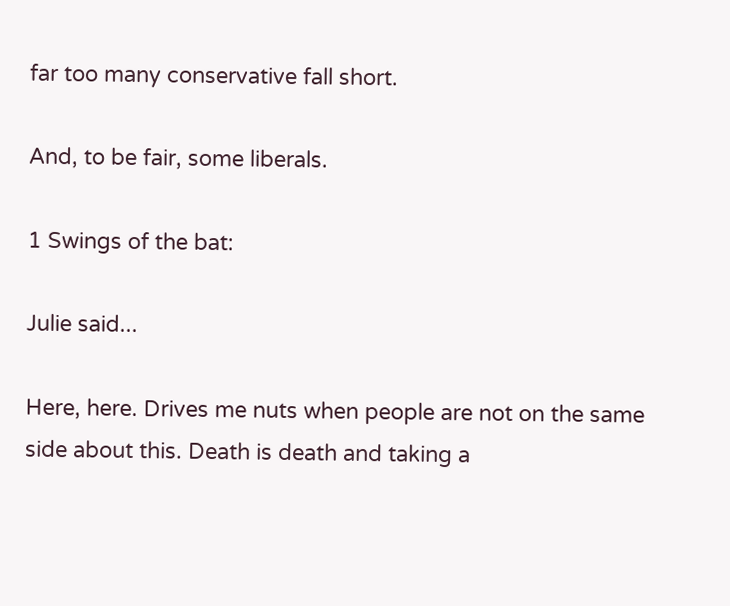far too many conservative fall short.

And, to be fair, some liberals.

1 Swings of the bat:

Julie said...

Here, here. Drives me nuts when people are not on the same side about this. Death is death and taking a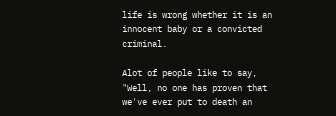life is wrong whether it is an innocent baby or a convicted criminal.

Alot of people like to say, "Well, no one has proven that we've ever put to death an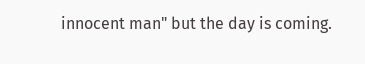innocent man" but the day is coming.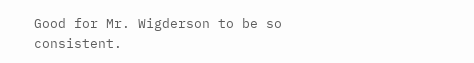Good for Mr. Wigderson to be so consistent.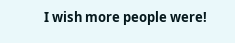I wish more people were!